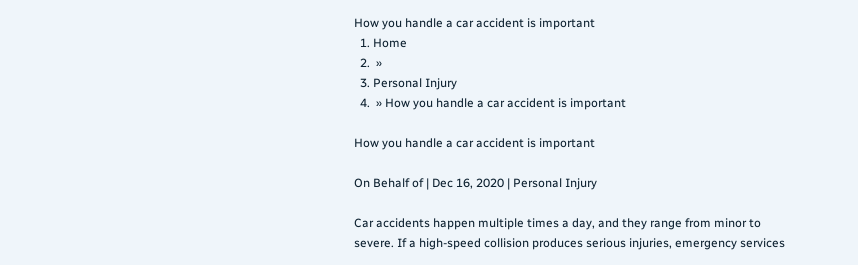How you handle a car accident is important
  1. Home
  2.  »
  3. Personal Injury
  4.  » How you handle a car accident is important

How you handle a car accident is important

On Behalf of | Dec 16, 2020 | Personal Injury

Car accidents happen multiple times a day, and they range from minor to severe. If a high-speed collision produces serious injuries, emergency services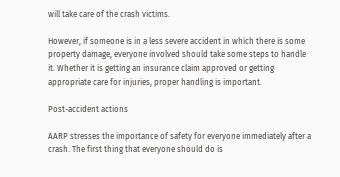will take care of the crash victims.

However, if someone is in a less severe accident in which there is some property damage, everyone involved should take some steps to handle it. Whether it is getting an insurance claim approved or getting appropriate care for injuries, proper handling is important.

Post-accident actions

AARP stresses the importance of safety for everyone immediately after a crash. The first thing that everyone should do is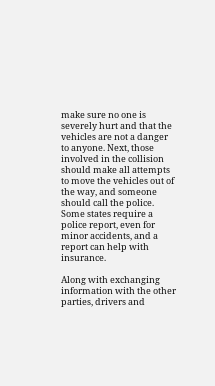make sure no one is severely hurt and that the vehicles are not a danger to anyone. Next, those involved in the collision should make all attempts to move the vehicles out of the way, and someone should call the police. Some states require a police report, even for minor accidents, and a report can help with insurance.

Along with exchanging information with the other parties, drivers and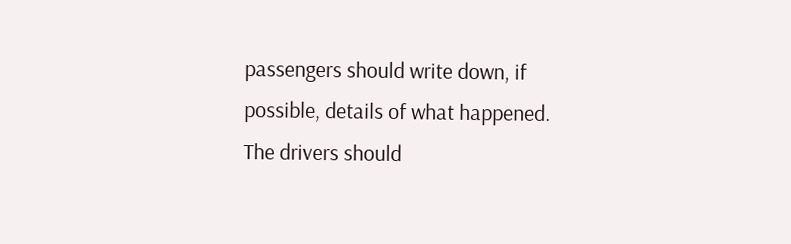passengers should write down, if possible, details of what happened. The drivers should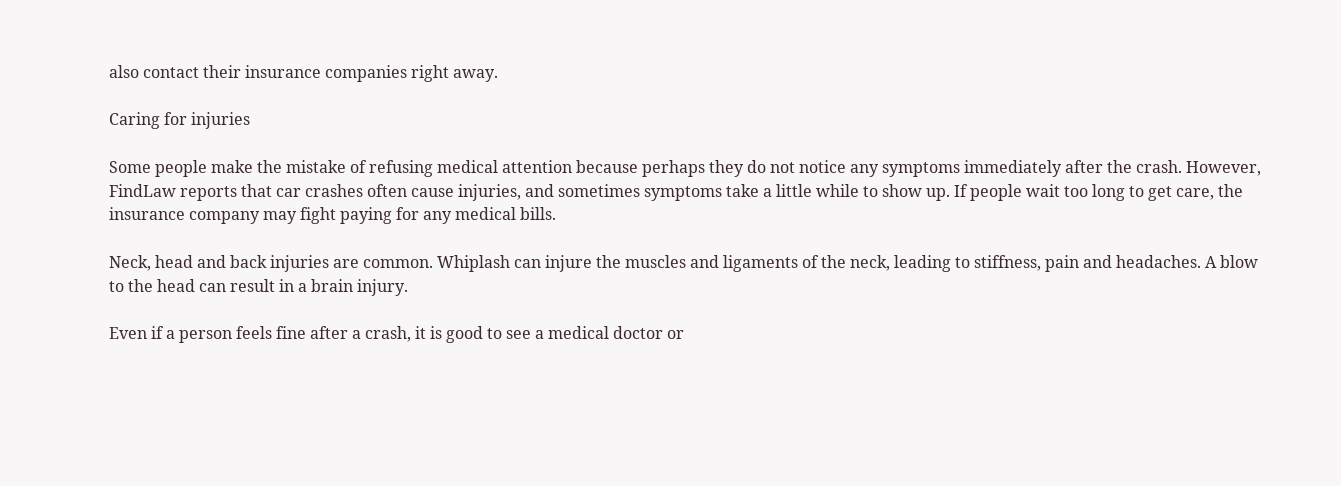also contact their insurance companies right away.

Caring for injuries

Some people make the mistake of refusing medical attention because perhaps they do not notice any symptoms immediately after the crash. However, FindLaw reports that car crashes often cause injuries, and sometimes symptoms take a little while to show up. If people wait too long to get care, the insurance company may fight paying for any medical bills.

Neck, head and back injuries are common. Whiplash can injure the muscles and ligaments of the neck, leading to stiffness, pain and headaches. A blow to the head can result in a brain injury.

Even if a person feels fine after a crash, it is good to see a medical doctor or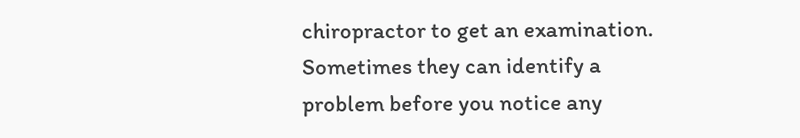chiropractor to get an examination. Sometimes they can identify a problem before you notice any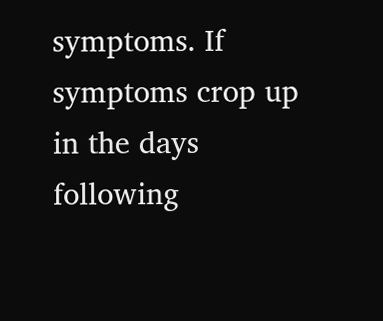symptoms. If symptoms crop up in the days following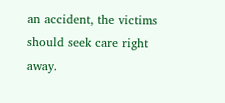an accident, the victims should seek care right away.